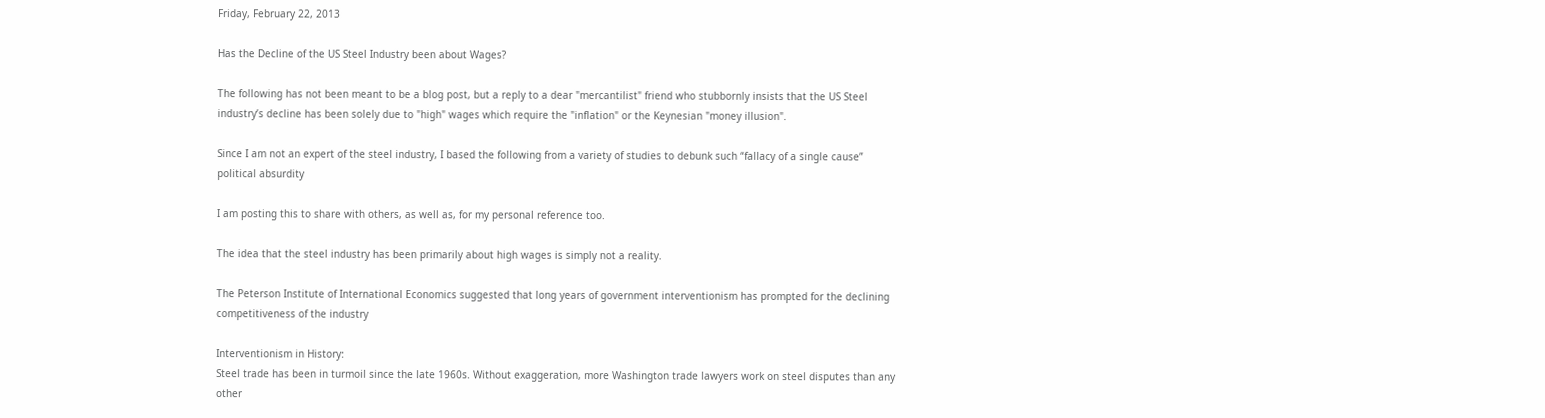Friday, February 22, 2013

Has the Decline of the US Steel Industry been about Wages?

The following has not been meant to be a blog post, but a reply to a dear "mercantilist" friend who stubbornly insists that the US Steel industry’s decline has been solely due to "high" wages which require the "inflation" or the Keynesian "money illusion".

Since I am not an expert of the steel industry, I based the following from a variety of studies to debunk such “fallacy of a single cause” political absurdity

I am posting this to share with others, as well as, for my personal reference too.

The idea that the steel industry has been primarily about high wages is simply not a reality.

The Peterson Institute of International Economics suggested that long years of government interventionism has prompted for the declining competitiveness of the industry

Interventionism in History:
Steel trade has been in turmoil since the late 1960s. Without exaggeration, more Washington trade lawyers work on steel disputes than any other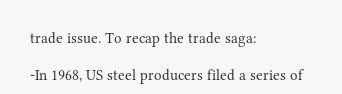trade issue. To recap the trade saga:

-In 1968, US steel producers filed a series of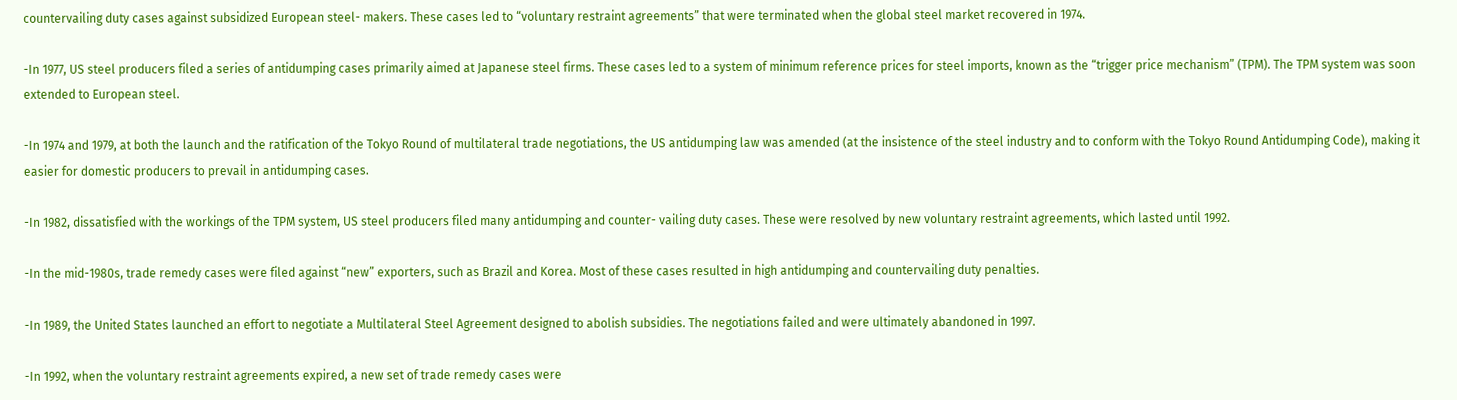countervailing duty cases against subsidized European steel- makers. These cases led to “voluntary restraint agreements” that were terminated when the global steel market recovered in 1974.

-In 1977, US steel producers filed a series of antidumping cases primarily aimed at Japanese steel firms. These cases led to a system of minimum reference prices for steel imports, known as the “trigger price mechanism” (TPM). The TPM system was soon extended to European steel.

-In 1974 and 1979, at both the launch and the ratification of the Tokyo Round of multilateral trade negotiations, the US antidumping law was amended (at the insistence of the steel industry and to conform with the Tokyo Round Antidumping Code), making it easier for domestic producers to prevail in antidumping cases.

-In 1982, dissatisfied with the workings of the TPM system, US steel producers filed many antidumping and counter- vailing duty cases. These were resolved by new voluntary restraint agreements, which lasted until 1992.

-In the mid-1980s, trade remedy cases were filed against “new” exporters, such as Brazil and Korea. Most of these cases resulted in high antidumping and countervailing duty penalties.

-In 1989, the United States launched an effort to negotiate a Multilateral Steel Agreement designed to abolish subsidies. The negotiations failed and were ultimately abandoned in 1997.

-In 1992, when the voluntary restraint agreements expired, a new set of trade remedy cases were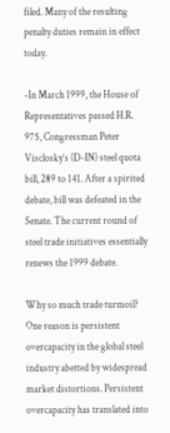filed. Many of the resulting penalty duties remain in effect today.

-In March 1999, the House of Representatives passed H.R. 975, Congressman Peter Visclosky’s (D-IN) steel quota bill, 289 to 141. After a spirited debate, bill was defeated in the Senate. The current round of steel trade initiatives essentially renews the 1999 debate.

Why so much trade turmoil? One reason is persistent overcapacity in the global steel industry abetted by widespread market distortions. Persistent overcapacity has translated into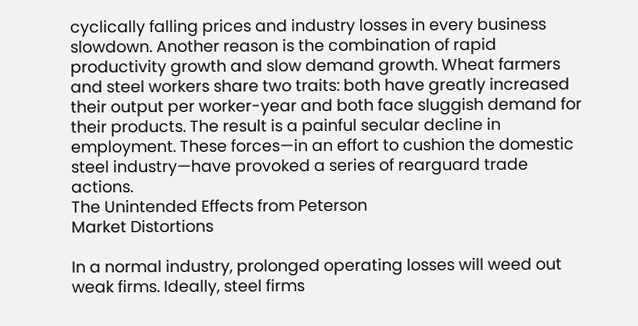cyclically falling prices and industry losses in every business slowdown. Another reason is the combination of rapid productivity growth and slow demand growth. Wheat farmers and steel workers share two traits: both have greatly increased their output per worker-year and both face sluggish demand for their products. The result is a painful secular decline in employment. These forces—in an effort to cushion the domestic steel industry—have provoked a series of rearguard trade actions.
The Unintended Effects from Peterson
Market Distortions

In a normal industry, prolonged operating losses will weed out weak firms. Ideally, steel firms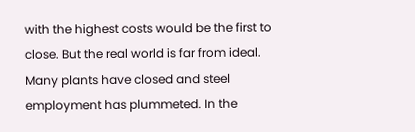with the highest costs would be the first to close. But the real world is far from ideal. Many plants have closed and steel employment has plummeted. In the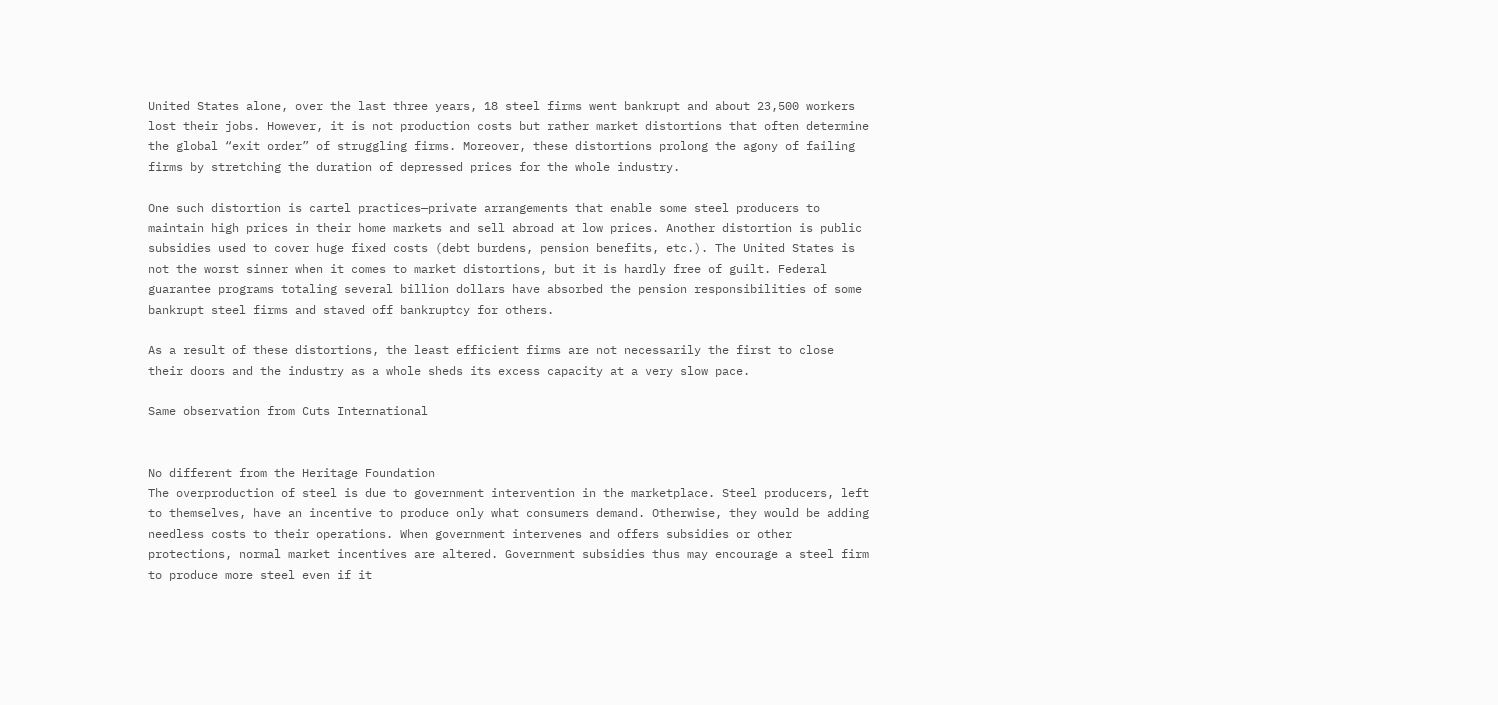United States alone, over the last three years, 18 steel firms went bankrupt and about 23,500 workers lost their jobs. However, it is not production costs but rather market distortions that often determine the global “exit order” of struggling firms. Moreover, these distortions prolong the agony of failing firms by stretching the duration of depressed prices for the whole industry.

One such distortion is cartel practices—private arrangements that enable some steel producers to maintain high prices in their home markets and sell abroad at low prices. Another distortion is public subsidies used to cover huge fixed costs (debt burdens, pension benefits, etc.). The United States is not the worst sinner when it comes to market distortions, but it is hardly free of guilt. Federal guarantee programs totaling several billion dollars have absorbed the pension responsibilities of some bankrupt steel firms and staved off bankruptcy for others.

As a result of these distortions, the least efficient firms are not necessarily the first to close their doors and the industry as a whole sheds its excess capacity at a very slow pace.

Same observation from Cuts International


No different from the Heritage Foundation
The overproduction of steel is due to government intervention in the marketplace. Steel producers, left to themselves, have an incentive to produce only what consumers demand. Otherwise, they would be adding needless costs to their operations. When government intervenes and offers subsidies or other protections, normal market incentives are altered. Government subsidies thus may encourage a steel firm to produce more steel even if it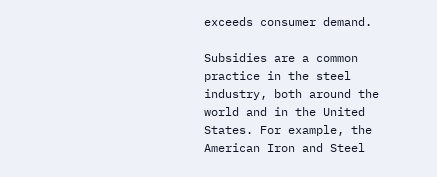exceeds consumer demand.

Subsidies are a common practice in the steel industry, both around the world and in the United States. For example, the American Iron and Steel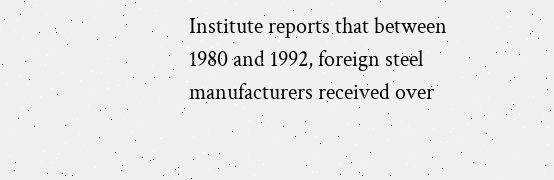Institute reports that between 1980 and 1992, foreign steel manufacturers received over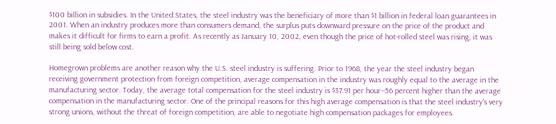$100 billion in subsidies. In the United States, the steel industry was the beneficiary of more than $1 billion in federal loan guarantees in 2001. When an industry produces more than consumers demand, the surplus puts downward pressure on the price of the product and makes it difficult for firms to earn a profit. As recently as January 10, 2002, even though the price of hot-rolled steel was rising, it was still being sold below cost.

Homegrown problems are another reason why the U.S. steel industry is suffering. Prior to 1968, the year the steel industry began receiving government protection from foreign competition, average compensation in the industry was roughly equal to the average in the manufacturing sector. Today, the average total compensation for the steel industry is $37.91 per hour--56 percent higher than the average compensation in the manufacturing sector. One of the principal reasons for this high average compensation is that the steel industry's very strong unions, without the threat of foreign competition, are able to negotiate high compensation packages for employees.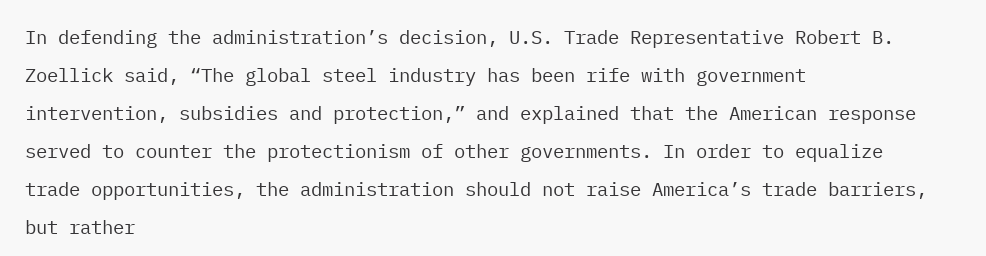In defending the administration’s decision, U.S. Trade Representative Robert B. Zoellick said, “The global steel industry has been rife with government intervention, subsidies and protection,” and explained that the American response served to counter the protectionism of other governments. In order to equalize trade opportunities, the administration should not raise America’s trade barriers, but rather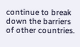continue to break down the barriers of other countries.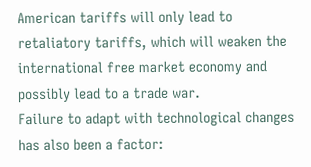American tariffs will only lead to retaliatory tariffs, which will weaken the international free market economy and possibly lead to a trade war.
Failure to adapt with technological changes has also been a factor: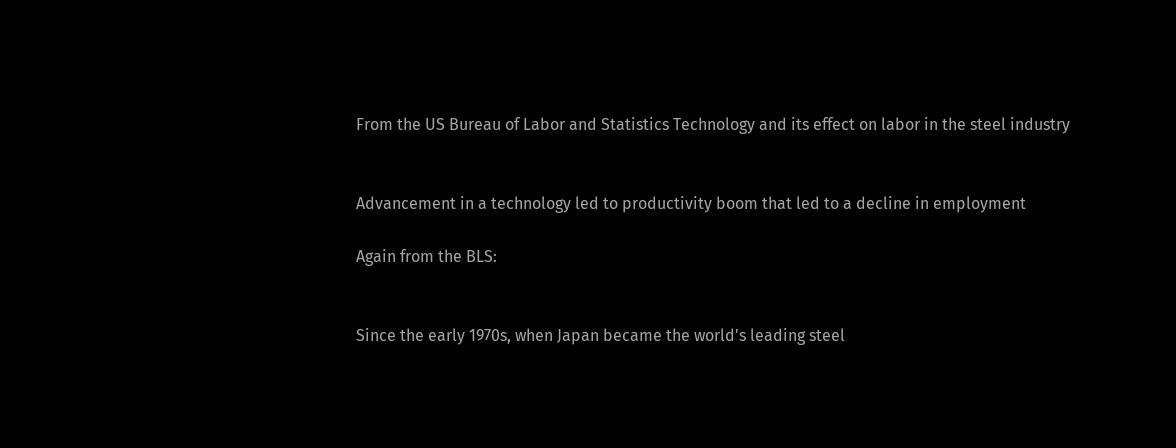From the US Bureau of Labor and Statistics Technology and its effect on labor in the steel industry


Advancement in a technology led to productivity boom that led to a decline in employment

Again from the BLS:


Since the early 1970s, when Japan became the world's leading steel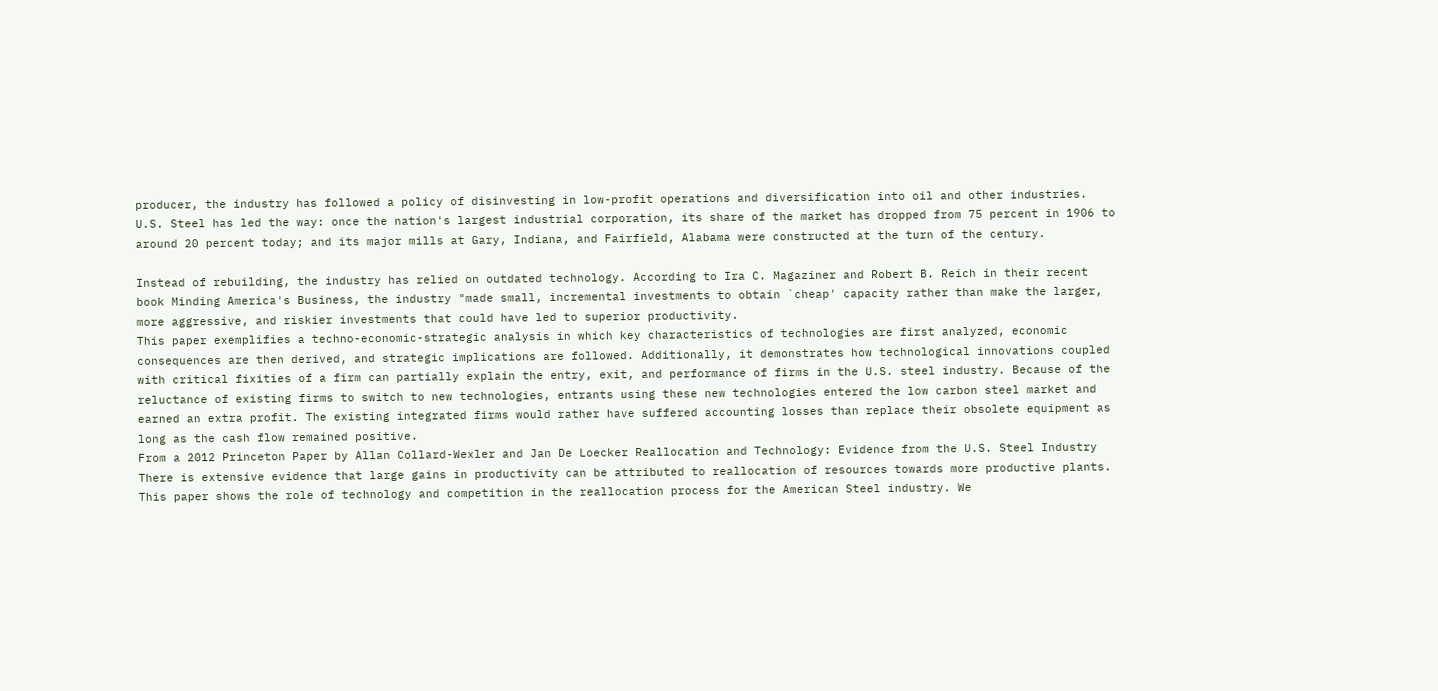producer, the industry has followed a policy of disinvesting in low-profit operations and diversification into oil and other industries. U.S. Steel has led the way: once the nation's largest industrial corporation, its share of the market has dropped from 75 percent in 1906 to around 20 percent today; and its major mills at Gary, Indiana, and Fairfield, Alabama were constructed at the turn of the century.

Instead of rebuilding, the industry has relied on outdated technology. According to Ira C. Magaziner and Robert B. Reich in their recent book Minding America's Business, the industry "made small, incremental investments to obtain `cheap' capacity rather than make the larger, more aggressive, and riskier investments that could have led to superior productivity.
This paper exemplifies a techno-economic-strategic analysis in which key characteristics of technologies are first analyzed, economic consequences are then derived, and strategic implications are followed. Additionally, it demonstrates how technological innovations coupled with critical fixities of a firm can partially explain the entry, exit, and performance of firms in the U.S. steel industry. Because of the reluctance of existing firms to switch to new technologies, entrants using these new technologies entered the low carbon steel market and earned an extra profit. The existing integrated firms would rather have suffered accounting losses than replace their obsolete equipment as long as the cash flow remained positive.
From a 2012 Princeton Paper by Allan Collard-Wexler and Jan De Loecker Reallocation and Technology: Evidence from the U.S. Steel Industry
There is extensive evidence that large gains in productivity can be attributed to reallocation of resources towards more productive plants. This paper shows the role of technology and competition in the reallocation process for the American Steel industry. We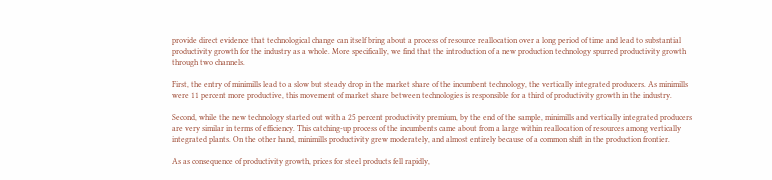provide direct evidence that technological change can itself bring about a process of resource reallocation over a long period of time and lead to substantial productivity growth for the industry as a whole. More specifically, we find that the introduction of a new production technology spurred productivity growth through two channels.

First, the entry of minimills lead to a slow but steady drop in the market share of the incumbent technology, the vertically integrated producers. As minimills were 11 percent more productive, this movement of market share between technologies is responsible for a third of productivity growth in the industry.

Second, while the new technology started out with a 25 percent productivity premium, by the end of the sample, minimills and vertically integrated producers are very similar in terms of efficiency. This catching-up process of the incumbents came about from a large within reallocation of resources among vertically integrated plants. On the other hand, minimills productivity grew moderately, and almost entirely because of a common shift in the production frontier.

As as consequence of productivity growth, prices for steel products fell rapidly,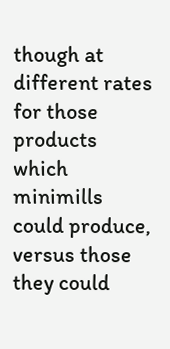though at different rates for those products which minimills could produce, versus those they could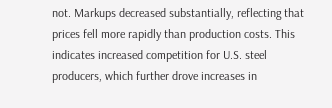not. Markups decreased substantially, reflecting that prices fell more rapidly than production costs. This indicates increased competition for U.S. steel producers, which further drove increases in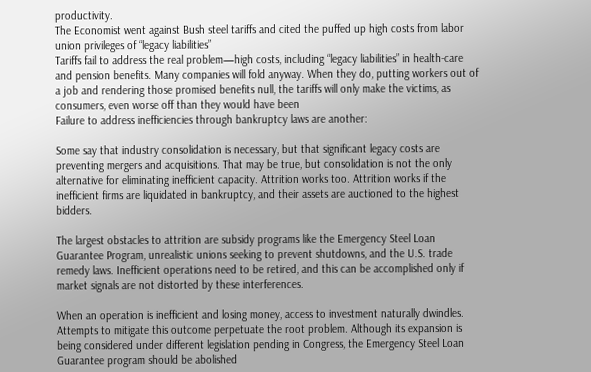productivity.
The Economist went against Bush steel tariffs and cited the puffed up high costs from labor union privileges of “legacy liabilities”
Tariffs fail to address the real problem—high costs, including “legacy liabilities” in health-care and pension benefits. Many companies will fold anyway. When they do, putting workers out of a job and rendering those promised benefits null, the tariffs will only make the victims, as consumers, even worse off than they would have been
Failure to address inefficiencies through bankruptcy laws are another:

Some say that industry consolidation is necessary, but that significant legacy costs are preventing mergers and acquisitions. That may be true, but consolidation is not the only alternative for eliminating inefficient capacity. Attrition works too. Attrition works if the inefficient firms are liquidated in bankruptcy, and their assets are auctioned to the highest bidders.

The largest obstacles to attrition are subsidy programs like the Emergency Steel Loan Guarantee Program, unrealistic unions seeking to prevent shutdowns, and the U.S. trade remedy laws. Inefficient operations need to be retired, and this can be accomplished only if market signals are not distorted by these interferences.

When an operation is inefficient and losing money, access to investment naturally dwindles. Attempts to mitigate this outcome perpetuate the root problem. Although its expansion is being considered under different legislation pending in Congress, the Emergency Steel Loan Guarantee program should be abolished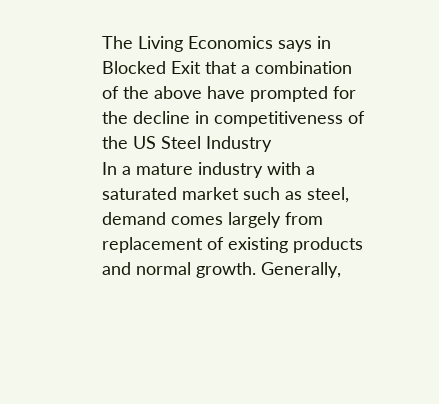The Living Economics says in Blocked Exit that a combination of the above have prompted for the decline in competitiveness of the US Steel Industry
In a mature industry with a saturated market such as steel, demand comes largely from replacement of existing products and normal growth. Generally,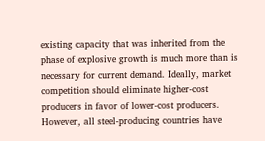existing capacity that was inherited from the phase of explosive growth is much more than is necessary for current demand. Ideally, market competition should eliminate higher-cost producers in favor of lower-cost producers. However, all steel-producing countries have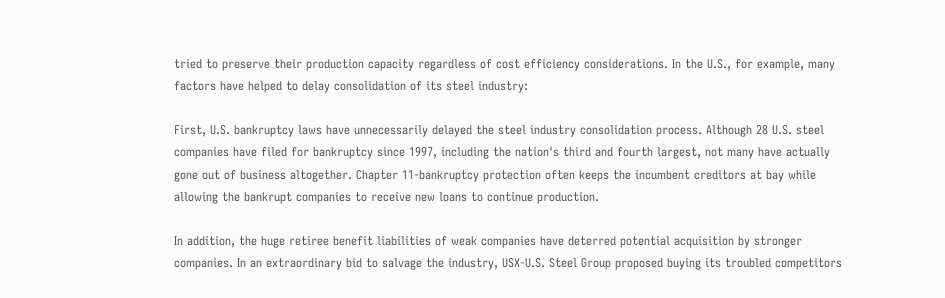tried to preserve their production capacity regardless of cost efficiency considerations. In the U.S., for example, many factors have helped to delay consolidation of its steel industry:

First, U.S. bankruptcy laws have unnecessarily delayed the steel industry consolidation process. Although 28 U.S. steel companies have filed for bankruptcy since 1997, including the nation's third and fourth largest, not many have actually gone out of business altogether. Chapter 11-bankruptcy protection often keeps the incumbent creditors at bay while allowing the bankrupt companies to receive new loans to continue production.

In addition, the huge retiree benefit liabilities of weak companies have deterred potential acquisition by stronger companies. In an extraordinary bid to salvage the industry, USX-U.S. Steel Group proposed buying its troubled competitors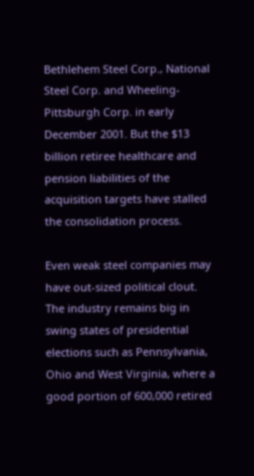Bethlehem Steel Corp., National Steel Corp. and Wheeling-Pittsburgh Corp. in early December 2001. But the $13 billion retiree healthcare and pension liabilities of the acquisition targets have stalled the consolidation process.

Even weak steel companies may have out-sized political clout. The industry remains big in swing states of presidential elections such as Pennsylvania, Ohio and West Virginia, where a good portion of 600,000 retired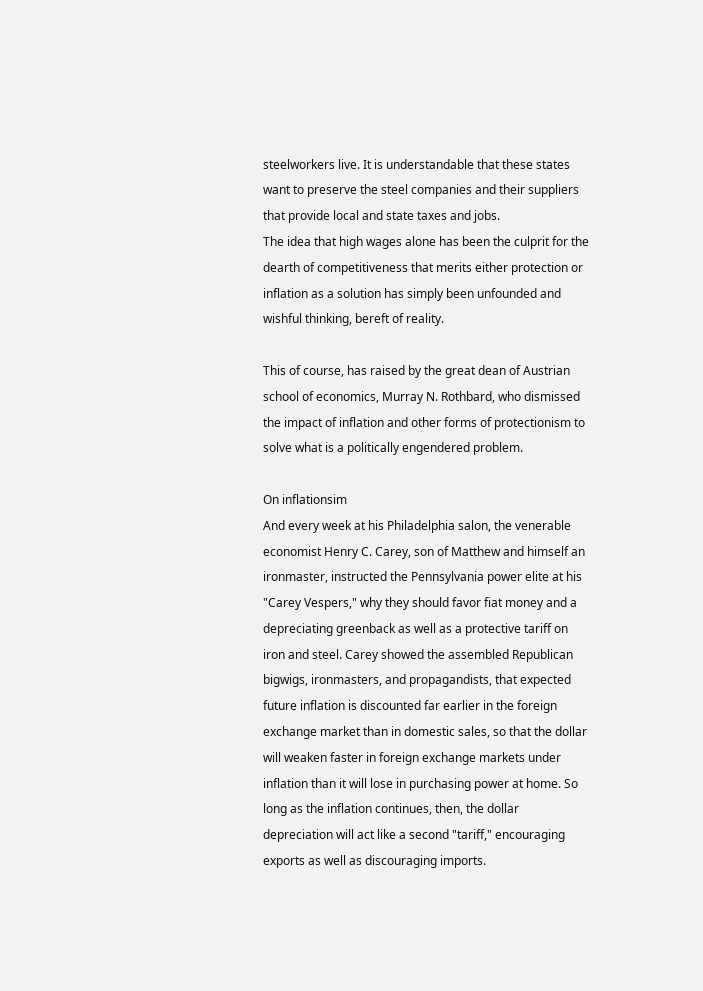steelworkers live. It is understandable that these states want to preserve the steel companies and their suppliers that provide local and state taxes and jobs.
The idea that high wages alone has been the culprit for the dearth of competitiveness that merits either protection or inflation as a solution has simply been unfounded and wishful thinking, bereft of reality.

This of course, has raised by the great dean of Austrian school of economics, Murray N. Rothbard, who dismissed the impact of inflation and other forms of protectionism to solve what is a politically engendered problem.

On inflationsim
And every week at his Philadelphia salon, the venerable economist Henry C. Carey, son of Matthew and himself an ironmaster, instructed the Pennsylvania power elite at his "Carey Vespers," why they should favor fiat money and a depreciating greenback as well as a protective tariff on iron and steel. Carey showed the assembled Republican bigwigs, ironmasters, and propagandists, that expected future inflation is discounted far earlier in the foreign exchange market than in domestic sales, so that the dollar will weaken faster in foreign exchange markets under inflation than it will lose in purchasing power at home. So long as the inflation continues, then, the dollar depreciation will act like a second "tariff," encouraging exports as well as discouraging imports.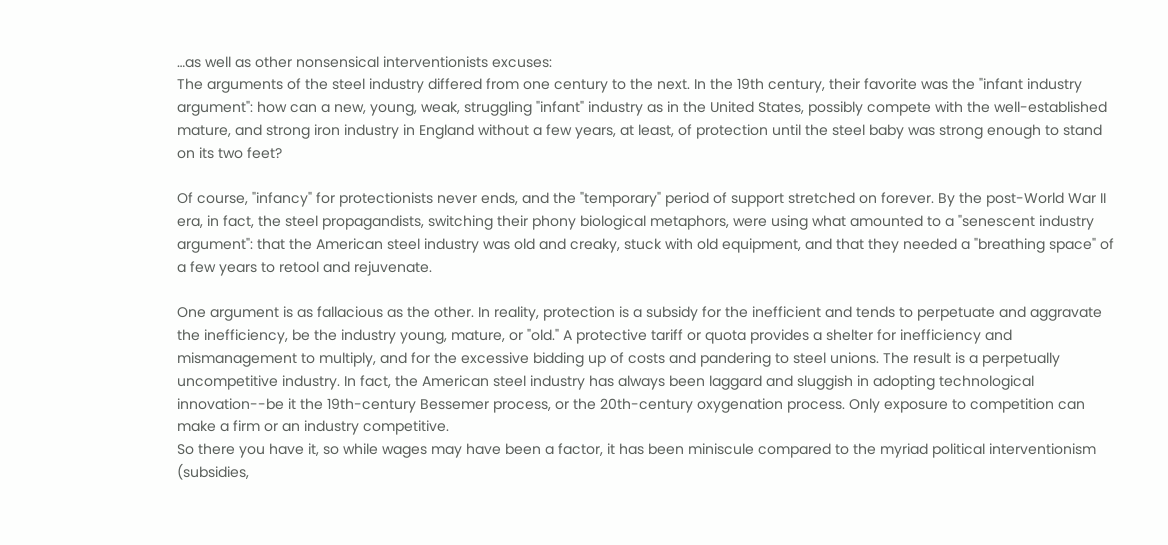…as well as other nonsensical interventionists excuses:
The arguments of the steel industry differed from one century to the next. In the 19th century, their favorite was the "infant industry argument": how can a new, young, weak, struggling "infant" industry as in the United States, possibly compete with the well-established mature, and strong iron industry in England without a few years, at least, of protection until the steel baby was strong enough to stand on its two feet?

Of course, "infancy" for protectionists never ends, and the "temporary" period of support stretched on forever. By the post-World War II era, in fact, the steel propagandists, switching their phony biological metaphors, were using what amounted to a "senescent industry argument": that the American steel industry was old and creaky, stuck with old equipment, and that they needed a "breathing space" of a few years to retool and rejuvenate.

One argument is as fallacious as the other. In reality, protection is a subsidy for the inefficient and tends to perpetuate and aggravate the inefficiency, be the industry young, mature, or "old." A protective tariff or quota provides a shelter for inefficiency and mismanagement to multiply, and for the excessive bidding up of costs and pandering to steel unions. The result is a perpetually uncompetitive industry. In fact, the American steel industry has always been laggard and sluggish in adopting technological innovation--be it the 19th-century Bessemer process, or the 20th-century oxygenation process. Only exposure to competition can make a firm or an industry competitive.
So there you have it, so while wages may have been a factor, it has been miniscule compared to the myriad political interventionism (subsidies,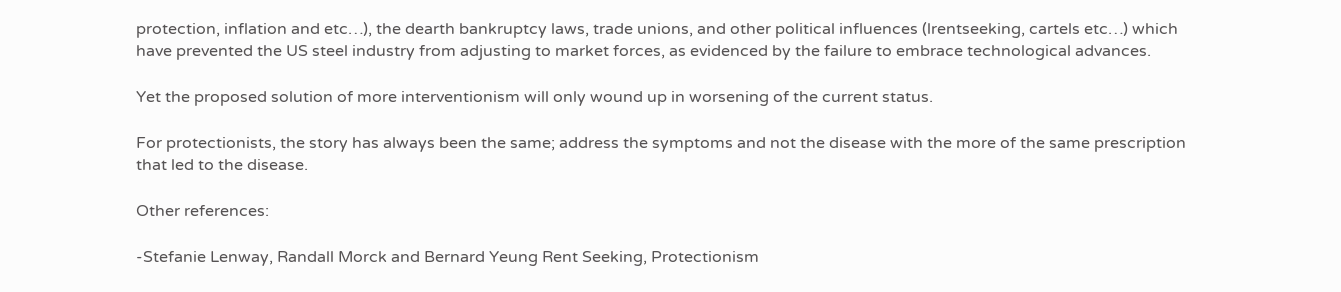protection, inflation and etc…), the dearth bankruptcy laws, trade unions, and other political influences (lrentseeking, cartels etc…) which have prevented the US steel industry from adjusting to market forces, as evidenced by the failure to embrace technological advances.

Yet the proposed solution of more interventionism will only wound up in worsening of the current status.

For protectionists, the story has always been the same; address the symptoms and not the disease with the more of the same prescription that led to the disease.

Other references:

-Stefanie Lenway, Randall Morck and Bernard Yeung Rent Seeking, Protectionism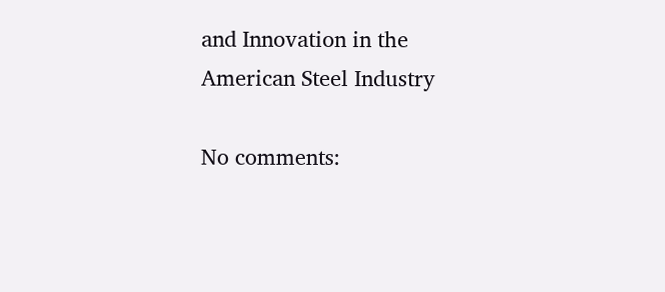and Innovation in the American Steel Industry

No comments: